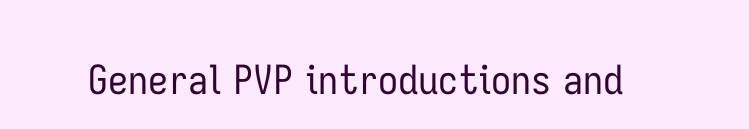General PVP introductions and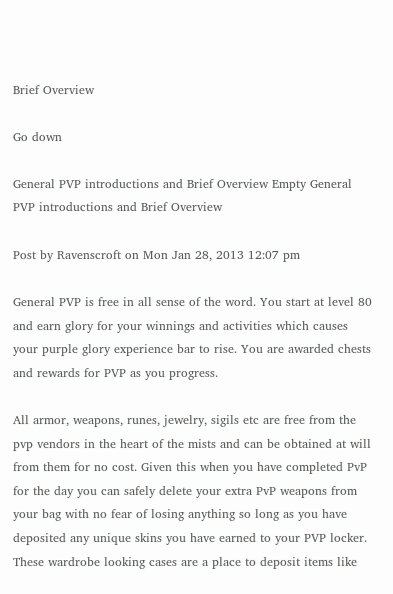Brief Overview

Go down

General PVP introductions and Brief Overview Empty General PVP introductions and Brief Overview

Post by Ravenscroft on Mon Jan 28, 2013 12:07 pm

General PVP is free in all sense of the word. You start at level 80 and earn glory for your winnings and activities which causes your purple glory experience bar to rise. You are awarded chests and rewards for PVP as you progress.

All armor, weapons, runes, jewelry, sigils etc are free from the pvp vendors in the heart of the mists and can be obtained at will from them for no cost. Given this when you have completed PvP for the day you can safely delete your extra PvP weapons from your bag with no fear of losing anything so long as you have deposited any unique skins you have earned to your PVP locker. These wardrobe looking cases are a place to deposit items like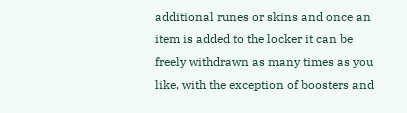additional runes or skins and once an item is added to the locker it can be freely withdrawn as many times as you like, with the exception of boosters and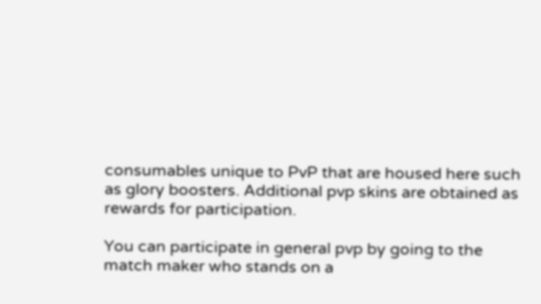consumables unique to PvP that are housed here such as glory boosters. Additional pvp skins are obtained as rewards for participation.

You can participate in general pvp by going to the match maker who stands on a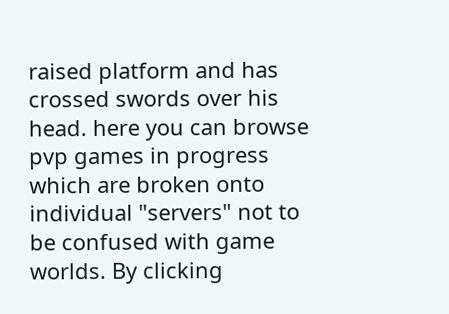raised platform and has crossed swords over his head. here you can browse pvp games in progress which are broken onto individual "servers" not to be confused with game worlds. By clicking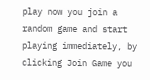play now you join a random game and start playing immediately, by clicking Join Game you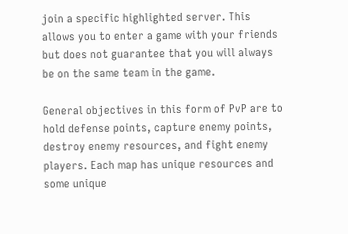join a specific highlighted server. This allows you to enter a game with your friends but does not guarantee that you will always be on the same team in the game.

General objectives in this form of PvP are to hold defense points, capture enemy points, destroy enemy resources, and fight enemy players. Each map has unique resources and some unique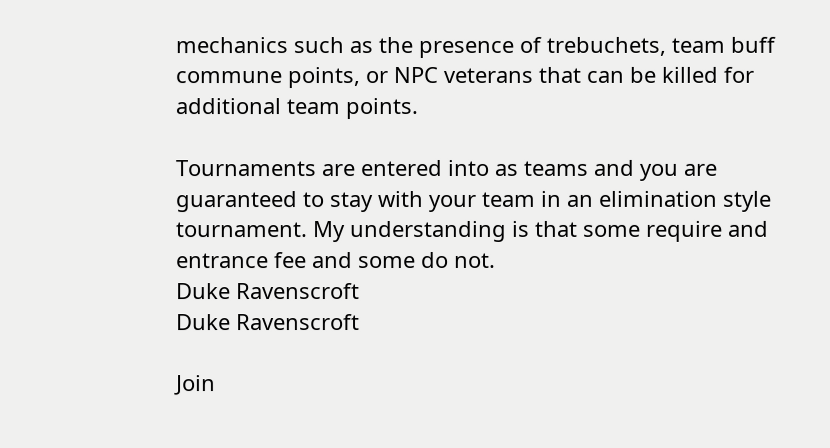mechanics such as the presence of trebuchets, team buff commune points, or NPC veterans that can be killed for additional team points.

Tournaments are entered into as teams and you are guaranteed to stay with your team in an elimination style tournament. My understanding is that some require and entrance fee and some do not.
Duke Ravenscroft
Duke Ravenscroft

Join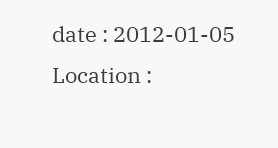date : 2012-01-05
Location :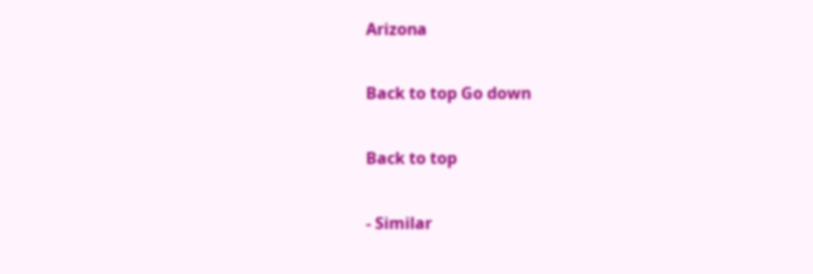Arizona

Back to top Go down

Back to top

- Similar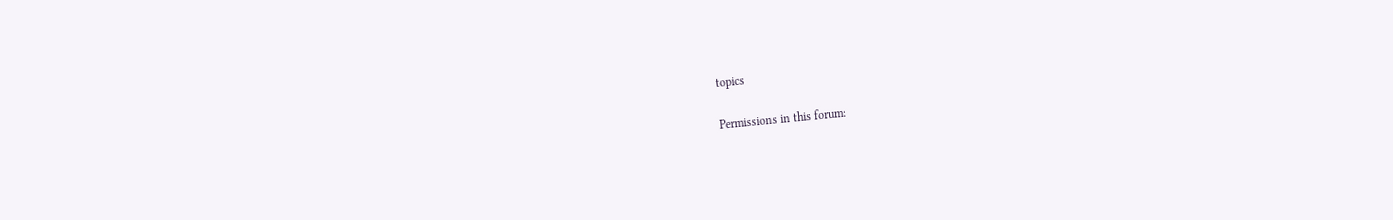topics

Permissions in this forum: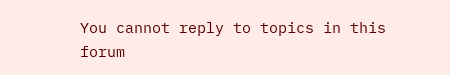You cannot reply to topics in this forum